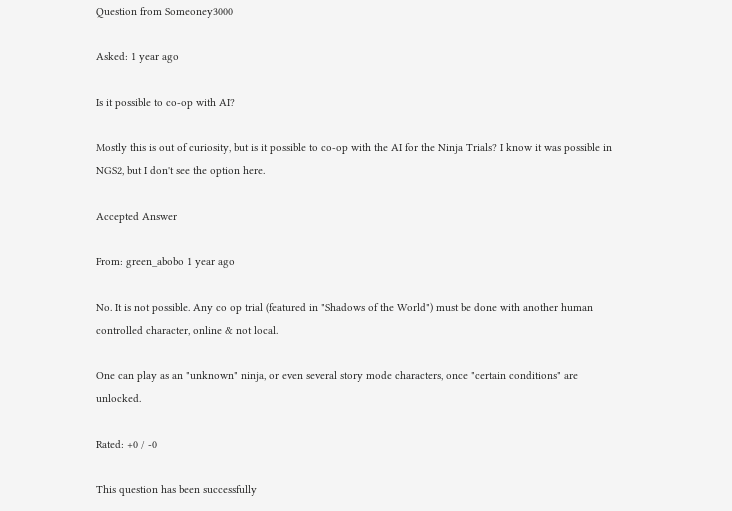Question from Someoney3000

Asked: 1 year ago

Is it possible to co-op with AI?

Mostly this is out of curiosity, but is it possible to co-op with the AI for the Ninja Trials? I know it was possible in NGS2, but I don't see the option here.

Accepted Answer

From: green_abobo 1 year ago

No. It is not possible. Any co op trial (featured in "Shadows of the World") must be done with another human controlled character, online & not local.

One can play as an "unknown" ninja, or even several story mode characters, once "certain conditions" are unlocked.

Rated: +0 / -0

This question has been successfully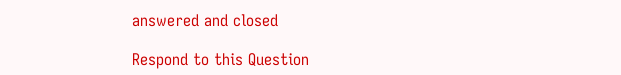answered and closed

Respond to this Question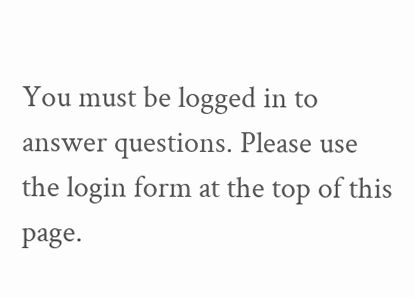You must be logged in to answer questions. Please use the login form at the top of this page.